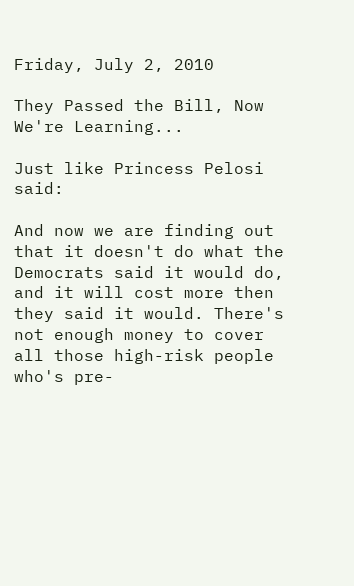Friday, July 2, 2010

They Passed the Bill, Now We're Learning...

Just like Princess Pelosi said:

And now we are finding out that it doesn't do what the Democrats said it would do, and it will cost more then they said it would. There's not enough money to cover all those high-risk people who's pre-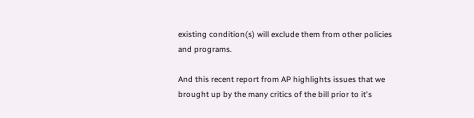existing condition(s) will exclude them from other policies and programs.

And this recent report from AP highlights issues that we brought up by the many critics of the bill prior to it's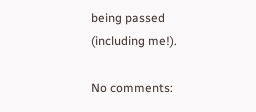being passed (including me!).

No comments: